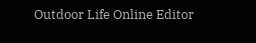Outdoor Life Online Editor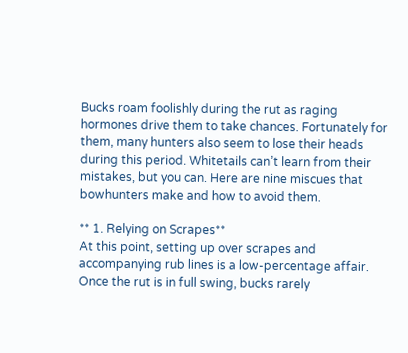Bucks roam foolishly during the rut as raging hormones drive them to take chances. Fortunately for them, many hunters also seem to lose their heads during this period. Whitetails can’t learn from their mistakes, but you can. Here are nine miscues that bowhunters make and how to avoid them.

** 1. Relying on Scrapes**
At this point, setting up over scrapes and accompanying rub lines is a low-percentage affair. Once the rut is in full swing, bucks rarely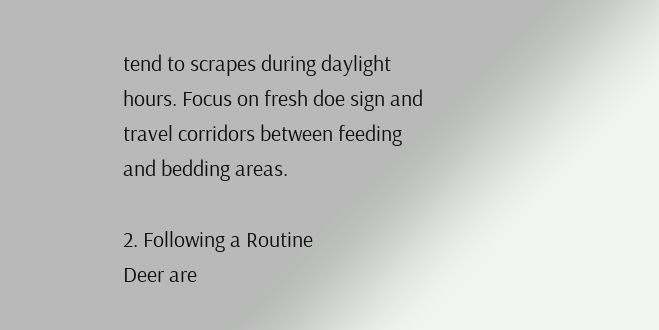tend to scrapes during daylight hours. Focus on fresh doe sign and travel corridors between feeding and bedding areas.

2. Following a Routine
Deer are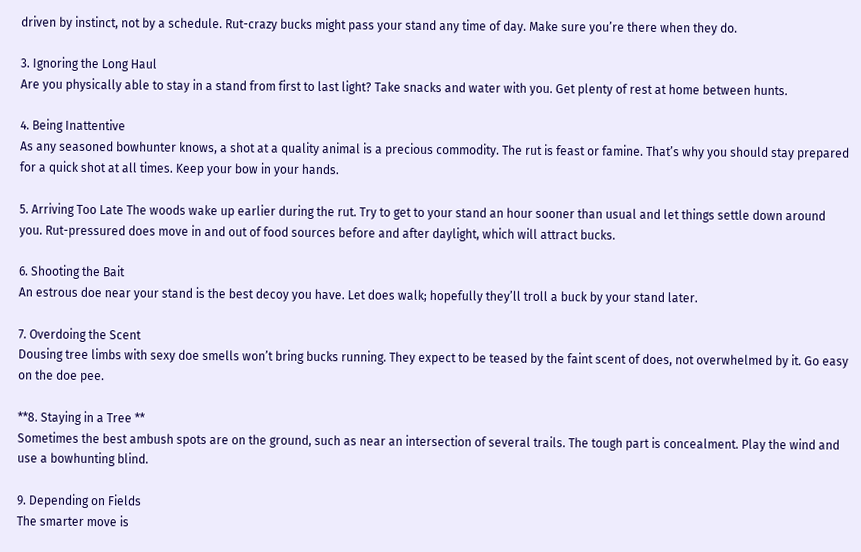driven by instinct, not by a schedule. Rut-crazy bucks might pass your stand any time of day. Make sure you’re there when they do.

3. Ignoring the Long Haul
Are you physically able to stay in a stand from first to last light? Take snacks and water with you. Get plenty of rest at home between hunts.

4. Being Inattentive
As any seasoned bowhunter knows, a shot at a quality animal is a precious commodity. The rut is feast or famine. That’s why you should stay prepared for a quick shot at all times. Keep your bow in your hands.

5. Arriving Too Late The woods wake up earlier during the rut. Try to get to your stand an hour sooner than usual and let things settle down around you. Rut-pressured does move in and out of food sources before and after daylight, which will attract bucks.

6. Shooting the Bait
An estrous doe near your stand is the best decoy you have. Let does walk; hopefully they’ll troll a buck by your stand later.

7. Overdoing the Scent
Dousing tree limbs with sexy doe smells won’t bring bucks running. They expect to be teased by the faint scent of does, not overwhelmed by it. Go easy on the doe pee.

**8. Staying in a Tree **
Sometimes the best ambush spots are on the ground, such as near an intersection of several trails. The tough part is concealment. Play the wind and use a bowhunting blind.

9. Depending on Fields
The smarter move is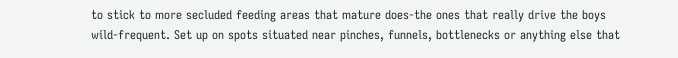to stick to more secluded feeding areas that mature does-the ones that really drive the boys wild-frequent. Set up on spots situated near pinches, funnels, bottlenecks or anything else that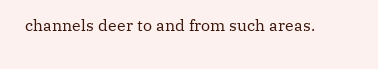channels deer to and from such areas.